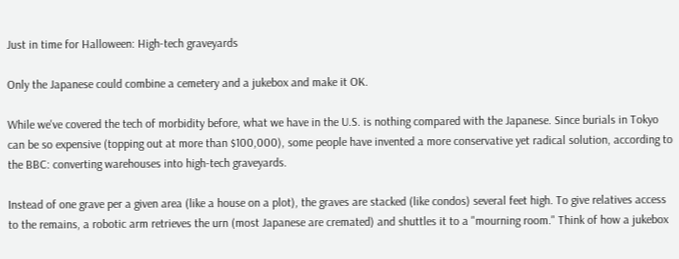Just in time for Halloween: High-tech graveyards

Only the Japanese could combine a cemetery and a jukebox and make it OK.

While we've covered the tech of morbidity before, what we have in the U.S. is nothing compared with the Japanese. Since burials in Tokyo can be so expensive (topping out at more than $100,000), some people have invented a more conservative yet radical solution, according to the BBC: converting warehouses into high-tech graveyards.

Instead of one grave per a given area (like a house on a plot), the graves are stacked (like condos) several feet high. To give relatives access to the remains, a robotic arm retrieves the urn (most Japanese are cremated) and shuttles it to a "mourning room." Think of how a jukebox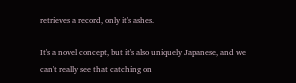retrieves a record, only it's ashes.

It's a novel concept, but it's also uniquely Japanese, and we can't really see that catching on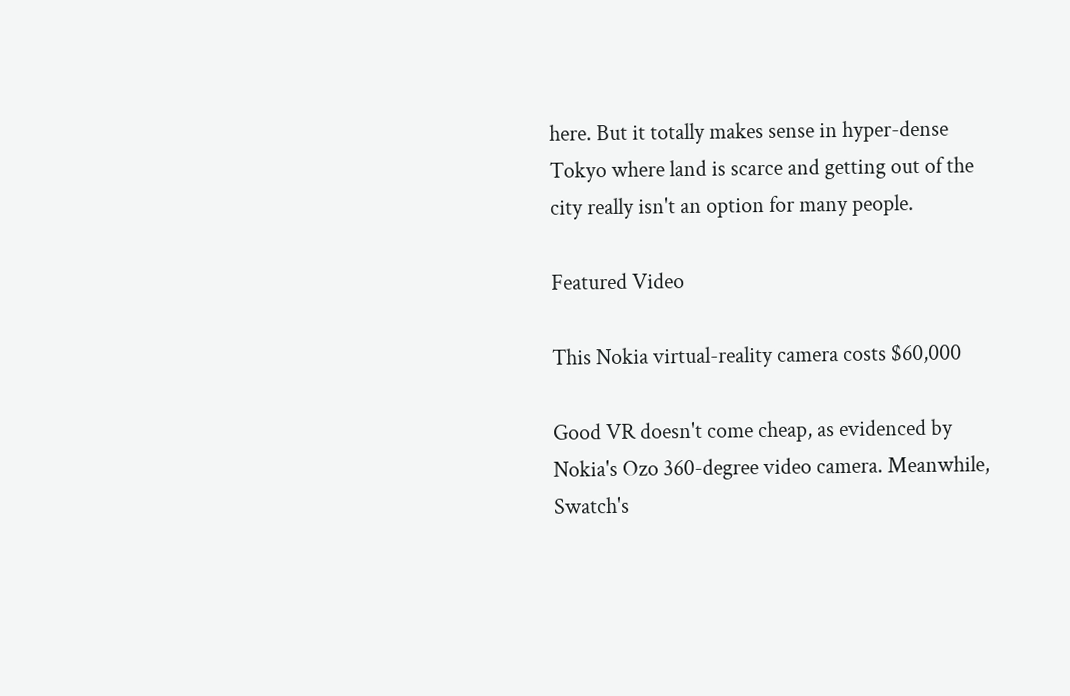here. But it totally makes sense in hyper-dense Tokyo where land is scarce and getting out of the city really isn't an option for many people.

Featured Video

This Nokia virtual-reality camera costs $60,000

Good VR doesn't come cheap, as evidenced by Nokia's Ozo 360-degree video camera. Meanwhile, Swatch's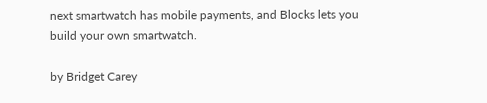next smartwatch has mobile payments, and Blocks lets you build your own smartwatch.

by Bridget Carey